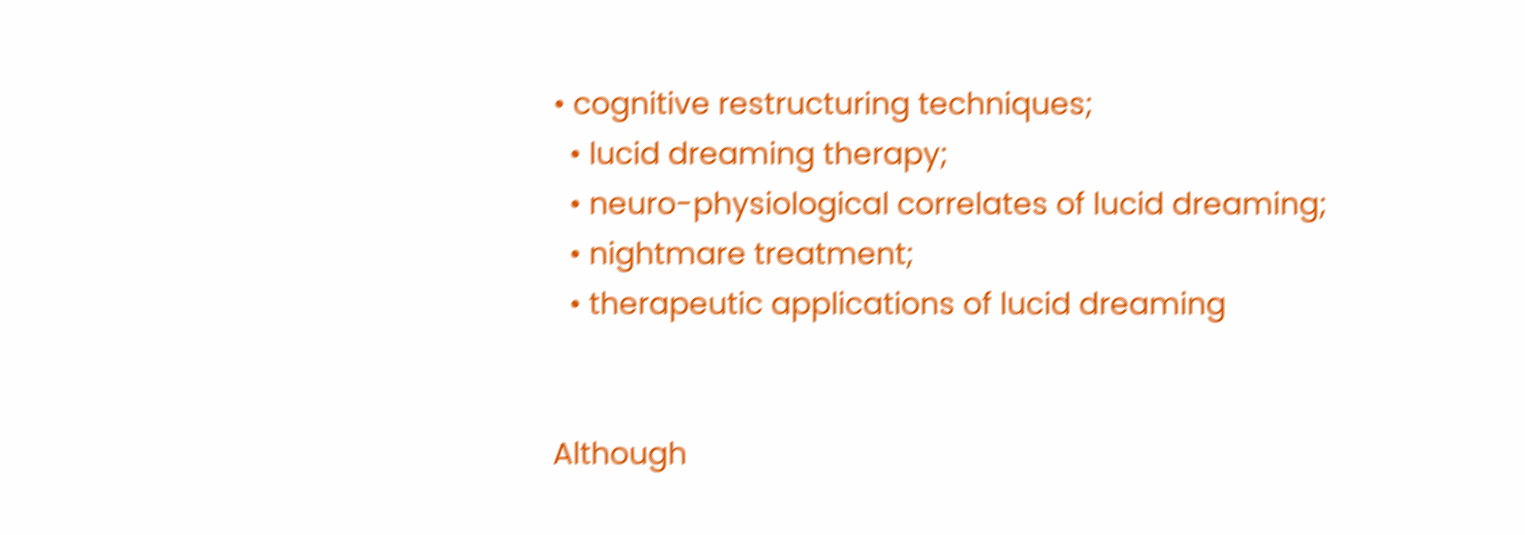• cognitive restructuring techniques;
  • lucid dreaming therapy;
  • neuro-physiological correlates of lucid dreaming;
  • nightmare treatment;
  • therapeutic applications of lucid dreaming


Although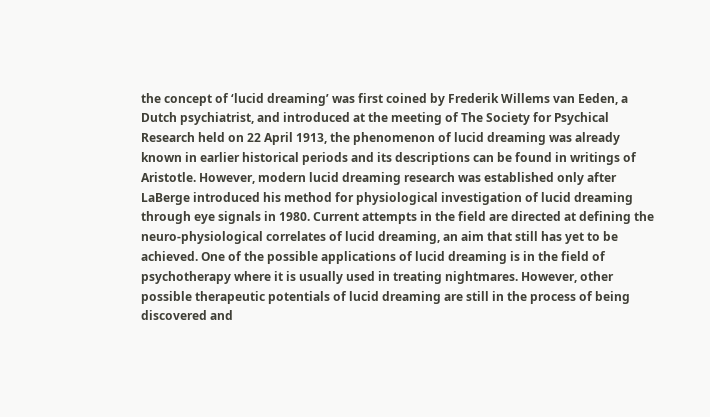the concept of ‘lucid dreaming’ was first coined by Frederik Willems van Eeden, a Dutch psychiatrist, and introduced at the meeting of The Society for Psychical Research held on 22 April 1913, the phenomenon of lucid dreaming was already known in earlier historical periods and its descriptions can be found in writings of Aristotle. However, modern lucid dreaming research was established only after LaBerge introduced his method for physiological investigation of lucid dreaming through eye signals in 1980. Current attempts in the field are directed at defining the neuro-physiological correlates of lucid dreaming, an aim that still has yet to be achieved. One of the possible applications of lucid dreaming is in the field of psychotherapy where it is usually used in treating nightmares. However, other possible therapeutic potentials of lucid dreaming are still in the process of being discovered and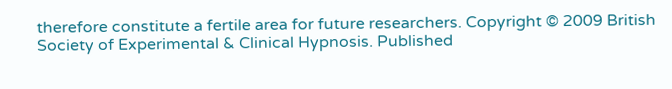therefore constitute a fertile area for future researchers. Copyright © 2009 British Society of Experimental & Clinical Hypnosis. Published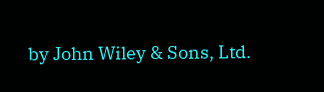by John Wiley & Sons, Ltd.